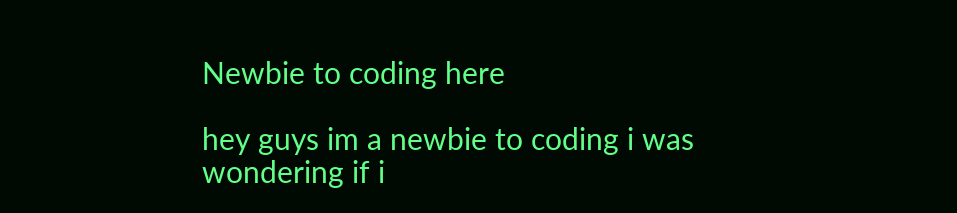Newbie to coding here

hey guys im a newbie to coding i was wondering if i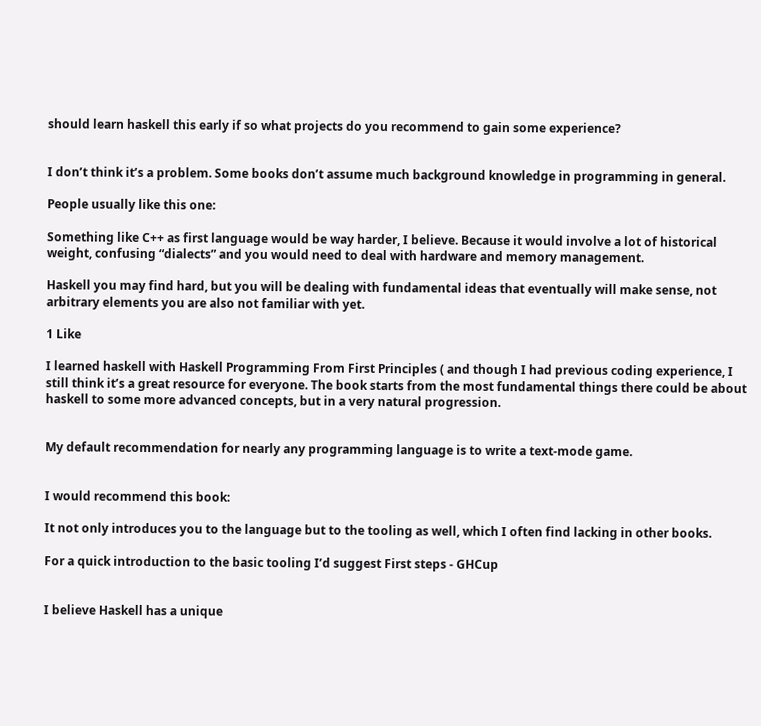should learn haskell this early if so what projects do you recommend to gain some experience?


I don’t think it’s a problem. Some books don’t assume much background knowledge in programming in general.

People usually like this one:

Something like C++ as first language would be way harder, I believe. Because it would involve a lot of historical weight, confusing “dialects” and you would need to deal with hardware and memory management.

Haskell you may find hard, but you will be dealing with fundamental ideas that eventually will make sense, not arbitrary elements you are also not familiar with yet.

1 Like

I learned haskell with Haskell Programming From First Principles ( and though I had previous coding experience, I still think it’s a great resource for everyone. The book starts from the most fundamental things there could be about haskell to some more advanced concepts, but in a very natural progression.


My default recommendation for nearly any programming language is to write a text-mode game.


I would recommend this book:

It not only introduces you to the language but to the tooling as well, which I often find lacking in other books.

For a quick introduction to the basic tooling I’d suggest First steps - GHCup


I believe Haskell has a unique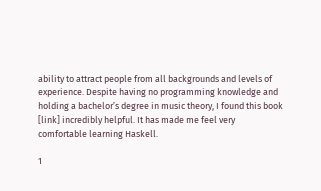ability to attract people from all backgrounds and levels of experience. Despite having no programming knowledge and holding a bachelor’s degree in music theory, I found this book [link] incredibly helpful. It has made me feel very comfortable learning Haskell.

1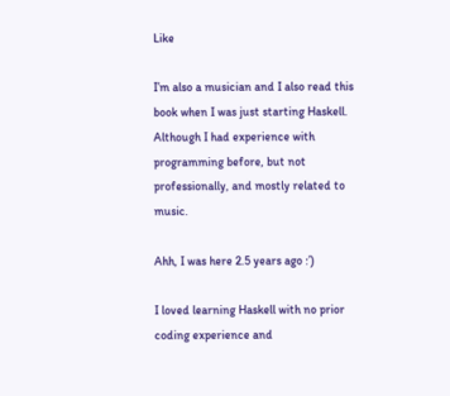Like

I’m also a musician and I also read this book when I was just starting Haskell. Although I had experience with programming before, but not professionally, and mostly related to music.

Ahh, I was here 2.5 years ago :’)

I loved learning Haskell with no prior coding experience and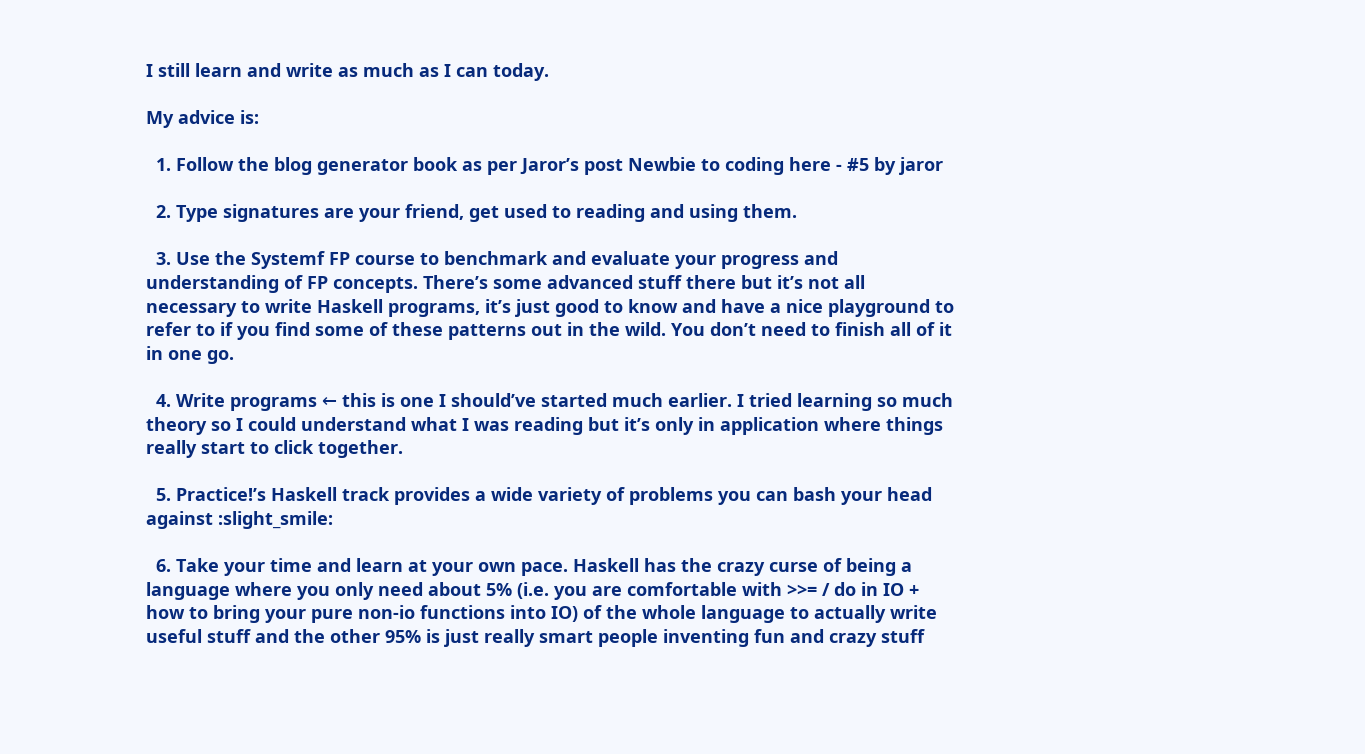I still learn and write as much as I can today.

My advice is:

  1. Follow the blog generator book as per Jaror’s post Newbie to coding here - #5 by jaror

  2. Type signatures are your friend, get used to reading and using them.

  3. Use the Systemf FP course to benchmark and evaluate your progress and understanding of FP concepts. There’s some advanced stuff there but it’s not all necessary to write Haskell programs, it’s just good to know and have a nice playground to refer to if you find some of these patterns out in the wild. You don’t need to finish all of it in one go.

  4. Write programs ← this is one I should’ve started much earlier. I tried learning so much theory so I could understand what I was reading but it’s only in application where things really start to click together.

  5. Practice!’s Haskell track provides a wide variety of problems you can bash your head against :slight_smile:

  6. Take your time and learn at your own pace. Haskell has the crazy curse of being a language where you only need about 5% (i.e. you are comfortable with >>= / do in IO + how to bring your pure non-io functions into IO) of the whole language to actually write useful stuff and the other 95% is just really smart people inventing fun and crazy stuff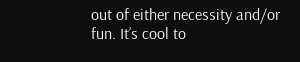out of either necessity and/or fun. It’s cool to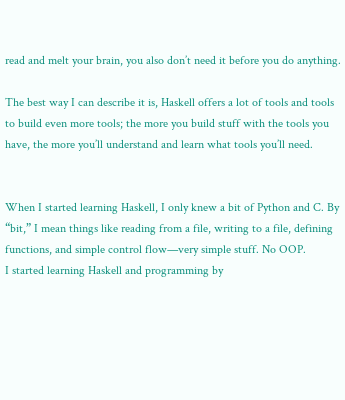read and melt your brain, you also don’t need it before you do anything.

The best way I can describe it is, Haskell offers a lot of tools and tools to build even more tools; the more you build stuff with the tools you have, the more you’ll understand and learn what tools you’ll need.


When I started learning Haskell, I only knew a bit of Python and C. By “bit,” I mean things like reading from a file, writing to a file, defining functions, and simple control flow—very simple stuff. No OOP.
I started learning Haskell and programming by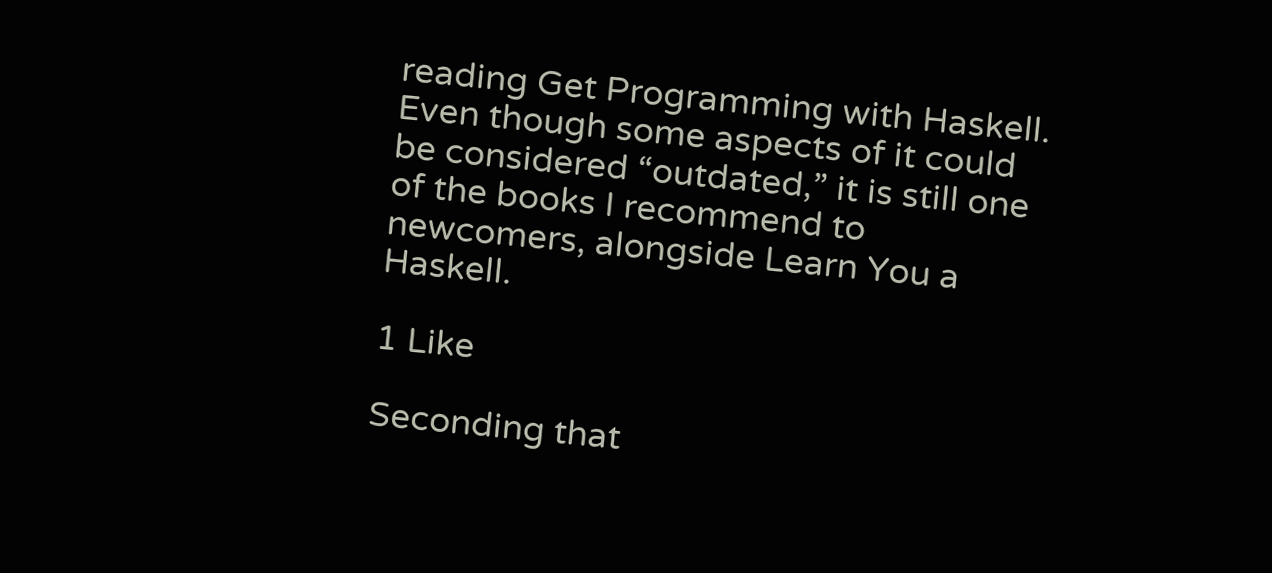reading Get Programming with Haskell. Even though some aspects of it could be considered “outdated,” it is still one of the books I recommend to newcomers, alongside Learn You a Haskell.

1 Like

Seconding that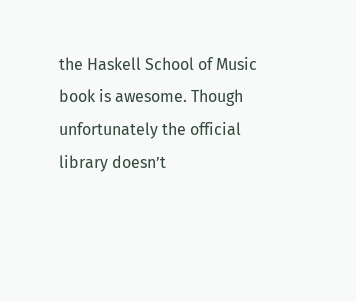the Haskell School of Music book is awesome. Though unfortunately the official library doesn’t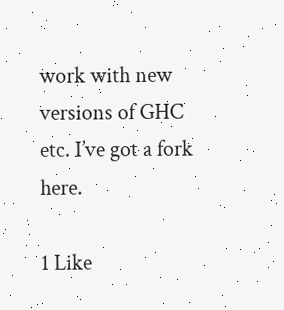work with new versions of GHC etc. I’ve got a fork here.

1 Like